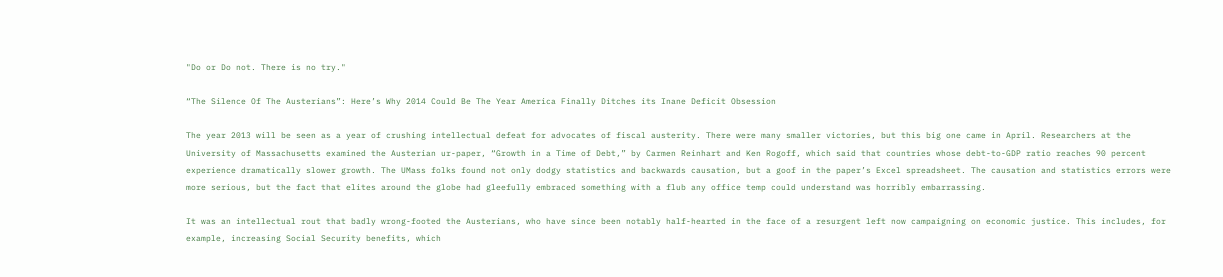"Do or Do not. There is no try."

“The Silence Of The Austerians”: Here’s Why 2014 Could Be The Year America Finally Ditches its Inane Deficit Obsession

The year 2013 will be seen as a year of crushing intellectual defeat for advocates of fiscal austerity. There were many smaller victories, but this big one came in April. Researchers at the University of Massachusetts examined the Austerian ur-paper, “Growth in a Time of Debt,” by Carmen Reinhart and Ken Rogoff, which said that countries whose debt-to-GDP ratio reaches 90 percent experience dramatically slower growth. The UMass folks found not only dodgy statistics and backwards causation, but a goof in the paper’s Excel spreadsheet. The causation and statistics errors were more serious, but the fact that elites around the globe had gleefully embraced something with a flub any office temp could understand was horribly embarrassing.

It was an intellectual rout that badly wrong-footed the Austerians, who have since been notably half-hearted in the face of a resurgent left now campaigning on economic justice. This includes, for example, increasing Social Security benefits, which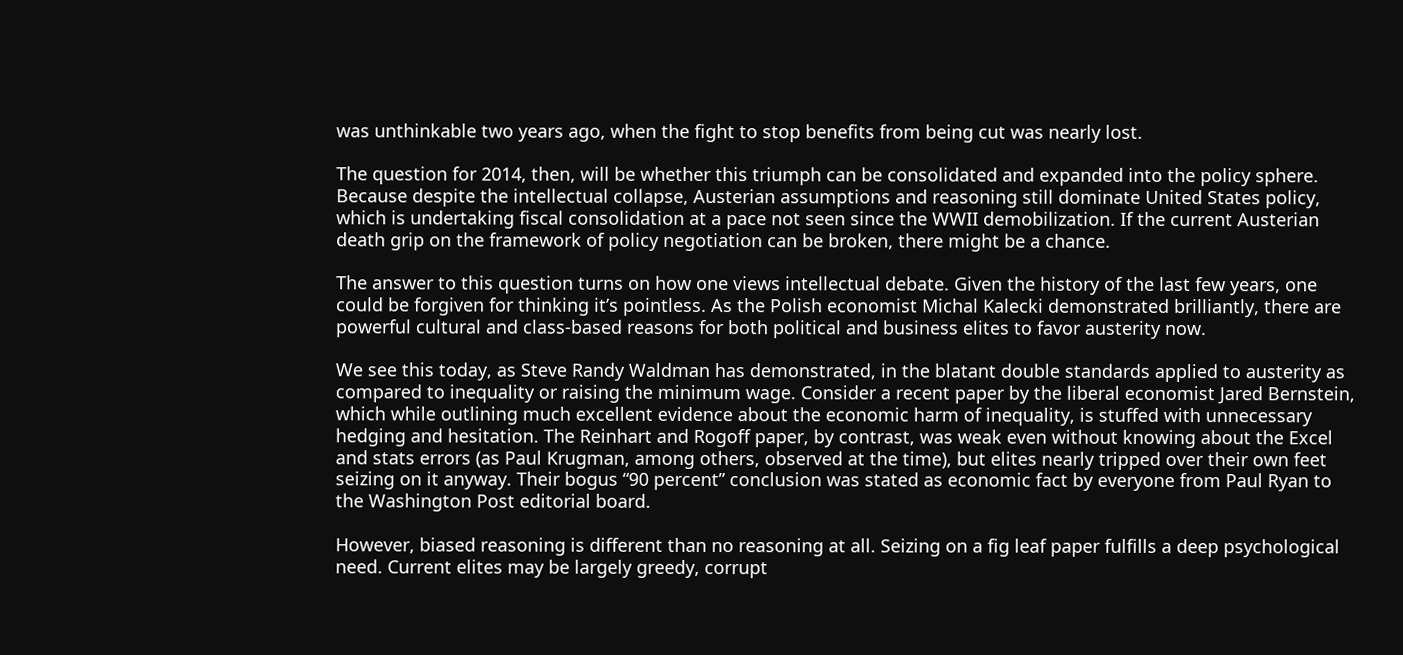was unthinkable two years ago, when the fight to stop benefits from being cut was nearly lost.

The question for 2014, then, will be whether this triumph can be consolidated and expanded into the policy sphere. Because despite the intellectual collapse, Austerian assumptions and reasoning still dominate United States policy, which is undertaking fiscal consolidation at a pace not seen since the WWII demobilization. If the current Austerian death grip on the framework of policy negotiation can be broken, there might be a chance.

The answer to this question turns on how one views intellectual debate. Given the history of the last few years, one could be forgiven for thinking it’s pointless. As the Polish economist Michal Kalecki demonstrated brilliantly, there are powerful cultural and class-based reasons for both political and business elites to favor austerity now.

We see this today, as Steve Randy Waldman has demonstrated, in the blatant double standards applied to austerity as compared to inequality or raising the minimum wage. Consider a recent paper by the liberal economist Jared Bernstein, which while outlining much excellent evidence about the economic harm of inequality, is stuffed with unnecessary hedging and hesitation. The Reinhart and Rogoff paper, by contrast, was weak even without knowing about the Excel and stats errors (as Paul Krugman, among others, observed at the time), but elites nearly tripped over their own feet seizing on it anyway. Their bogus “90 percent” conclusion was stated as economic fact by everyone from Paul Ryan to the Washington Post editorial board.

However, biased reasoning is different than no reasoning at all. Seizing on a fig leaf paper fulfills a deep psychological need. Current elites may be largely greedy, corrupt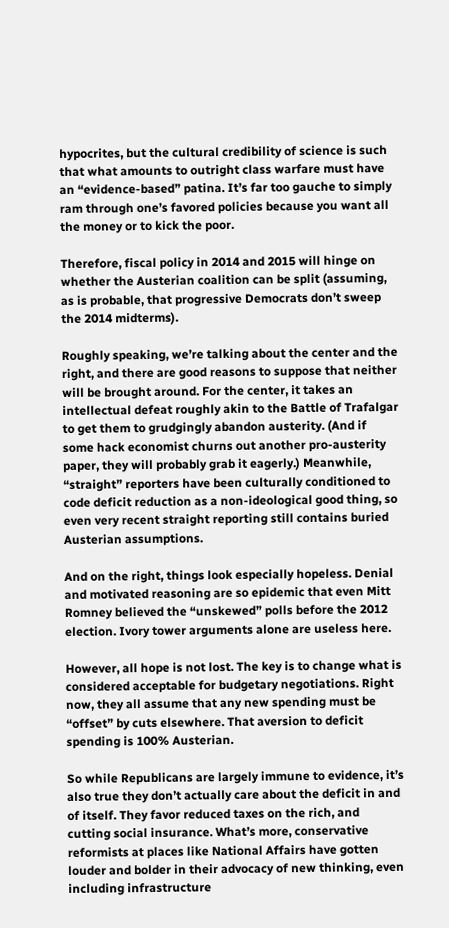hypocrites, but the cultural credibility of science is such that what amounts to outright class warfare must have an “evidence-based” patina. It’s far too gauche to simply ram through one’s favored policies because you want all the money or to kick the poor.

Therefore, fiscal policy in 2014 and 2015 will hinge on whether the Austerian coalition can be split (assuming, as is probable, that progressive Democrats don’t sweep the 2014 midterms).

Roughly speaking, we’re talking about the center and the right, and there are good reasons to suppose that neither will be brought around. For the center, it takes an intellectual defeat roughly akin to the Battle of Trafalgar to get them to grudgingly abandon austerity. (And if some hack economist churns out another pro-austerity paper, they will probably grab it eagerly.) Meanwhile, “straight” reporters have been culturally conditioned to code deficit reduction as a non-ideological good thing, so even very recent straight reporting still contains buried Austerian assumptions.

And on the right, things look especially hopeless. Denial and motivated reasoning are so epidemic that even Mitt Romney believed the “unskewed” polls before the 2012 election. Ivory tower arguments alone are useless here.

However, all hope is not lost. The key is to change what is considered acceptable for budgetary negotiations. Right now, they all assume that any new spending must be “offset” by cuts elsewhere. That aversion to deficit spending is 100% Austerian.

So while Republicans are largely immune to evidence, it’s also true they don’t actually care about the deficit in and of itself. They favor reduced taxes on the rich, and cutting social insurance. What’s more, conservative reformists at places like National Affairs have gotten louder and bolder in their advocacy of new thinking, even including infrastructure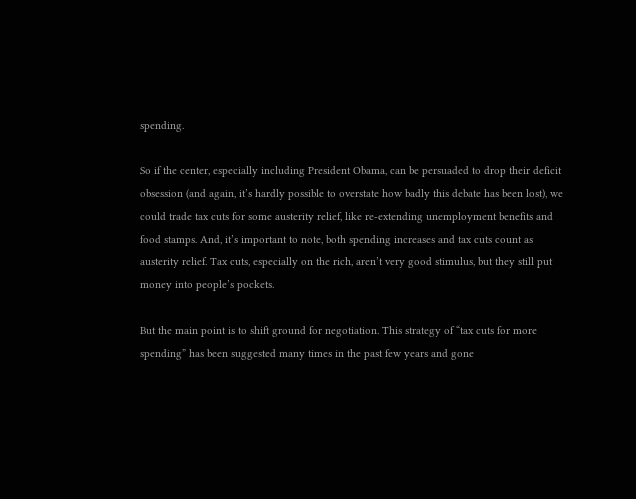spending.

So if the center, especially including President Obama, can be persuaded to drop their deficit obsession (and again, it’s hardly possible to overstate how badly this debate has been lost), we could trade tax cuts for some austerity relief, like re-extending unemployment benefits and food stamps. And, it’s important to note, both spending increases and tax cuts count as austerity relief. Tax cuts, especially on the rich, aren’t very good stimulus, but they still put money into people’s pockets.

But the main point is to shift ground for negotiation. This strategy of “tax cuts for more spending” has been suggested many times in the past few years and gone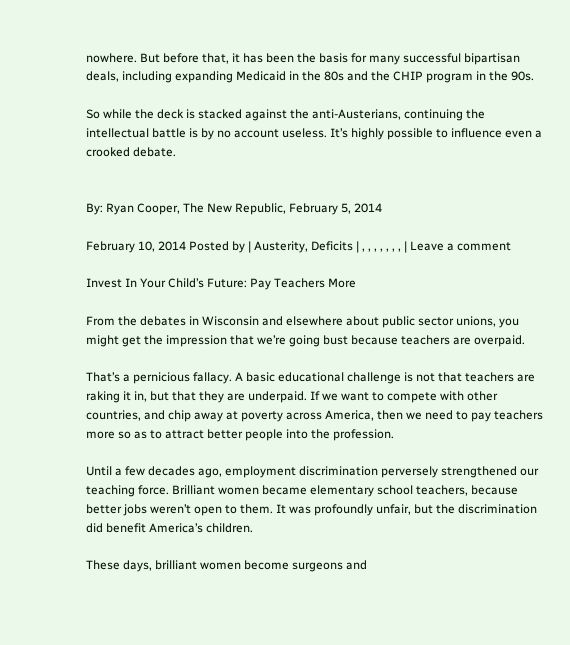nowhere. But before that, it has been the basis for many successful bipartisan deals, including expanding Medicaid in the 80s and the CHIP program in the 90s.

So while the deck is stacked against the anti-Austerians, continuing the intellectual battle is by no account useless. It’s highly possible to influence even a crooked debate.


By: Ryan Cooper, The New Republic, February 5, 2014

February 10, 2014 Posted by | Austerity, Deficits | , , , , , , , | Leave a comment

Invest In Your Child’s Future: Pay Teachers More

From the debates in Wisconsin and elsewhere about public sector unions, you might get the impression that we’re going bust because teachers are overpaid.

That’s a pernicious fallacy. A basic educational challenge is not that teachers are raking it in, but that they are underpaid. If we want to compete with other countries, and chip away at poverty across America, then we need to pay teachers more so as to attract better people into the profession.

Until a few decades ago, employment discrimination perversely strengthened our teaching force. Brilliant women became elementary school teachers, because better jobs weren’t open to them. It was profoundly unfair, but the discrimination did benefit America’s children.

These days, brilliant women become surgeons and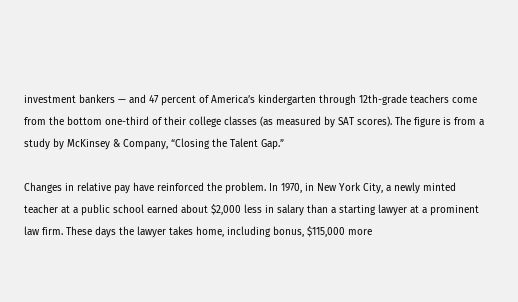investment bankers — and 47 percent of America’s kindergarten through 12th-grade teachers come from the bottom one-third of their college classes (as measured by SAT scores). The figure is from a study by McKinsey & Company, “Closing the Talent Gap.”

Changes in relative pay have reinforced the problem. In 1970, in New York City, a newly minted teacher at a public school earned about $2,000 less in salary than a starting lawyer at a prominent law firm. These days the lawyer takes home, including bonus, $115,000 more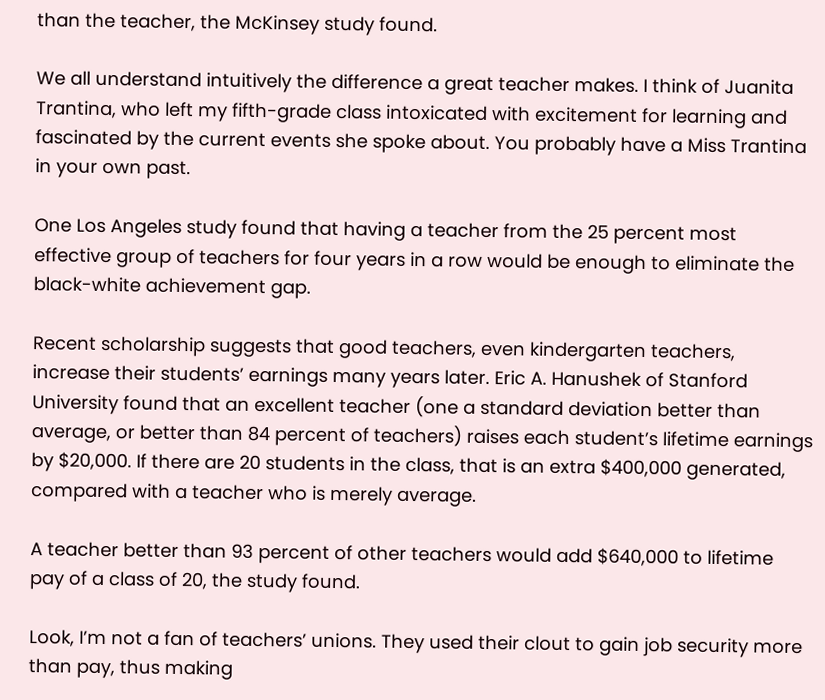than the teacher, the McKinsey study found.

We all understand intuitively the difference a great teacher makes. I think of Juanita Trantina, who left my fifth-grade class intoxicated with excitement for learning and fascinated by the current events she spoke about. You probably have a Miss Trantina in your own past.

One Los Angeles study found that having a teacher from the 25 percent most effective group of teachers for four years in a row would be enough to eliminate the black-white achievement gap.

Recent scholarship suggests that good teachers, even kindergarten teachers, increase their students’ earnings many years later. Eric A. Hanushek of Stanford University found that an excellent teacher (one a standard deviation better than average, or better than 84 percent of teachers) raises each student’s lifetime earnings by $20,000. If there are 20 students in the class, that is an extra $400,000 generated, compared with a teacher who is merely average.

A teacher better than 93 percent of other teachers would add $640,000 to lifetime pay of a class of 20, the study found.

Look, I’m not a fan of teachers’ unions. They used their clout to gain job security more than pay, thus making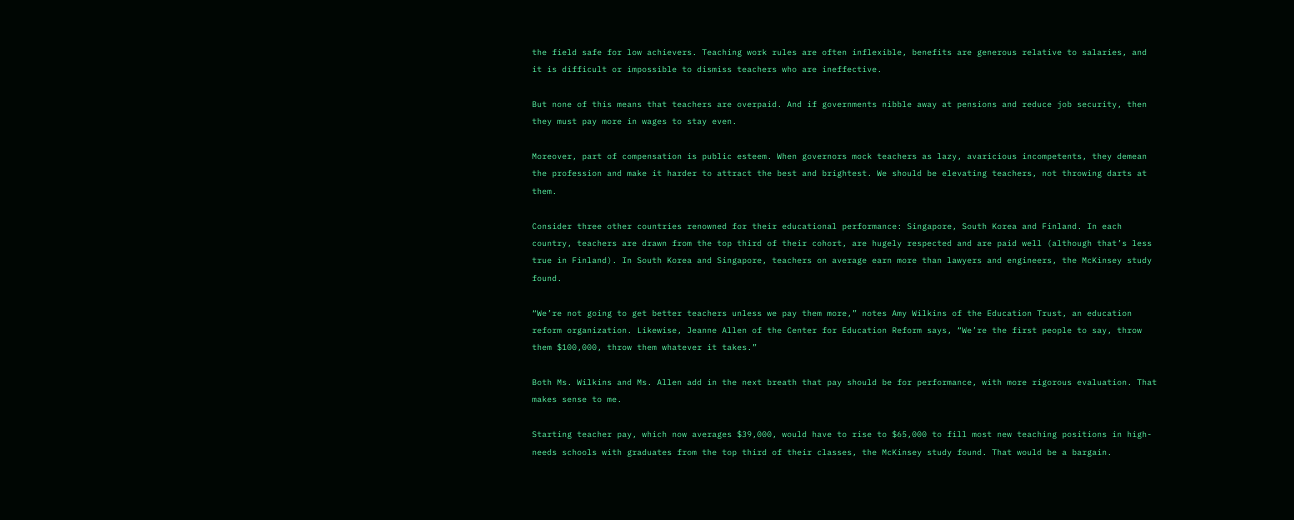the field safe for low achievers. Teaching work rules are often inflexible, benefits are generous relative to salaries, and it is difficult or impossible to dismiss teachers who are ineffective.

But none of this means that teachers are overpaid. And if governments nibble away at pensions and reduce job security, then they must pay more in wages to stay even.

Moreover, part of compensation is public esteem. When governors mock teachers as lazy, avaricious incompetents, they demean the profession and make it harder to attract the best and brightest. We should be elevating teachers, not throwing darts at them.

Consider three other countries renowned for their educational performance: Singapore, South Korea and Finland. In each country, teachers are drawn from the top third of their cohort, are hugely respected and are paid well (although that’s less true in Finland). In South Korea and Singapore, teachers on average earn more than lawyers and engineers, the McKinsey study found.

“We’re not going to get better teachers unless we pay them more,” notes Amy Wilkins of the Education Trust, an education reform organization. Likewise, Jeanne Allen of the Center for Education Reform says, “We’re the first people to say, throw them $100,000, throw them whatever it takes.”

Both Ms. Wilkins and Ms. Allen add in the next breath that pay should be for performance, with more rigorous evaluation. That makes sense to me.

Starting teacher pay, which now averages $39,000, would have to rise to $65,000 to fill most new teaching positions in high-needs schools with graduates from the top third of their classes, the McKinsey study found. That would be a bargain.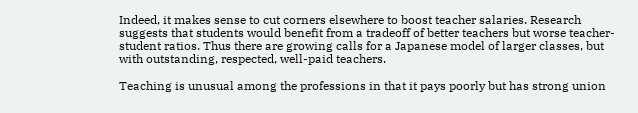Indeed, it makes sense to cut corners elsewhere to boost teacher salaries. Research suggests that students would benefit from a tradeoff of better teachers but worse teacher-student ratios. Thus there are growing calls for a Japanese model of larger classes, but with outstanding, respected, well-paid teachers.

Teaching is unusual among the professions in that it pays poorly but has strong union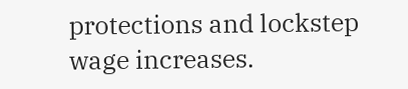protections and lockstep wage increases.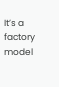It’s a factory model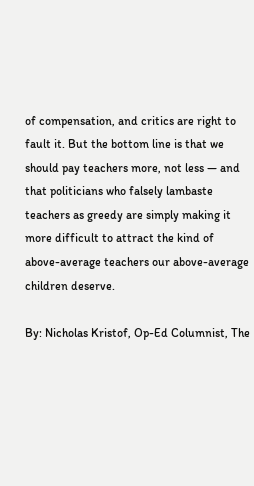of compensation, and critics are right to fault it. But the bottom line is that we should pay teachers more, not less — and that politicians who falsely lambaste teachers as greedy are simply making it more difficult to attract the kind of above-average teachers our above-average children deserve.

By: Nicholas Kristof, Op-Ed Columnist, The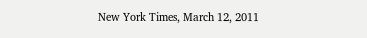New York Times, March 12, 2011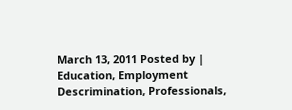March 13, 2011 Posted by | Education, Employment Descrimination, Professionals,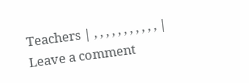Teachers | , , , , , , , , , , , | Leave a comment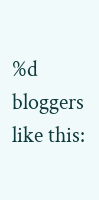%d bloggers like this: